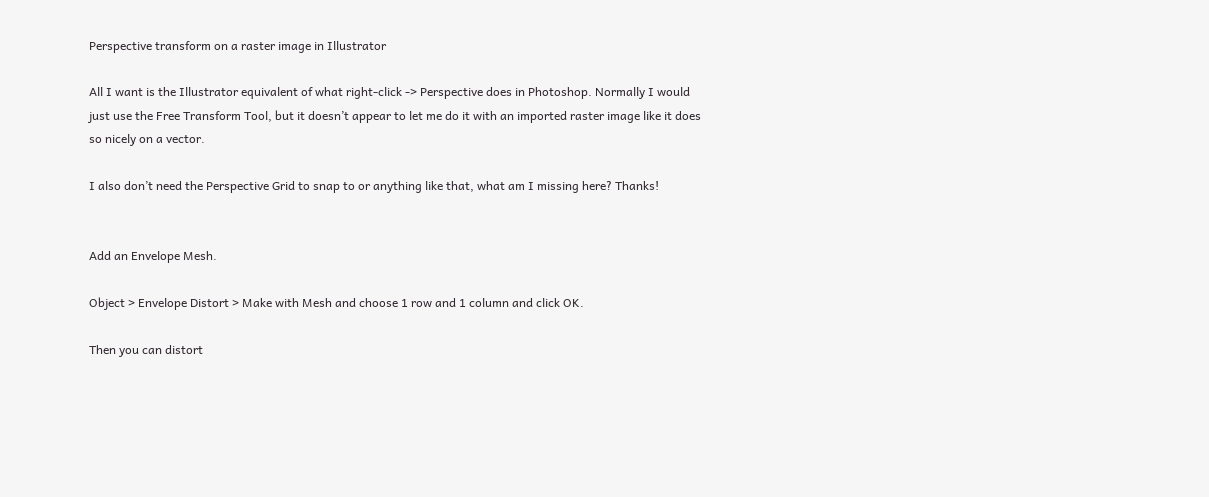Perspective transform on a raster image in Illustrator

All I want is the Illustrator equivalent of what right-click -> Perspective does in Photoshop. Normally I would just use the Free Transform Tool, but it doesn’t appear to let me do it with an imported raster image like it does so nicely on a vector.

I also don’t need the Perspective Grid to snap to or anything like that, what am I missing here? Thanks!


Add an Envelope Mesh.

Object > Envelope Distort > Make with Mesh and choose 1 row and 1 column and click OK.

Then you can distort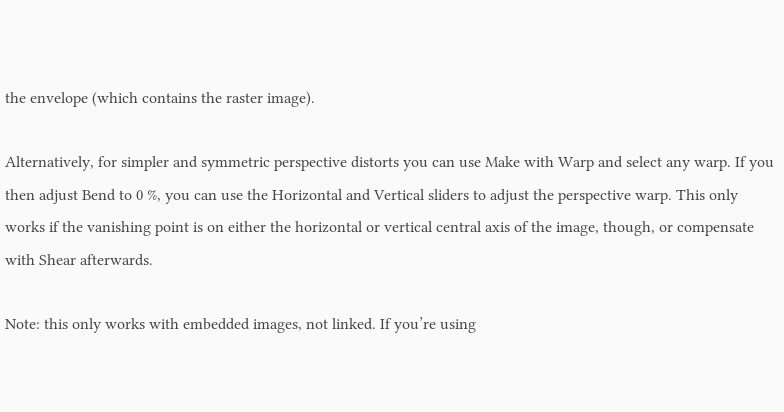the envelope (which contains the raster image).

Alternatively, for simpler and symmetric perspective distorts you can use Make with Warp and select any warp. If you then adjust Bend to 0 %, you can use the Horizontal and Vertical sliders to adjust the perspective warp. This only works if the vanishing point is on either the horizontal or vertical central axis of the image, though, or compensate with Shear afterwards.

Note: this only works with embedded images, not linked. If you’re using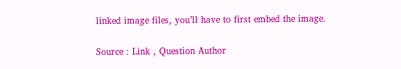linked image files, you’ll have to first embed the image.

Source : Link , Question Author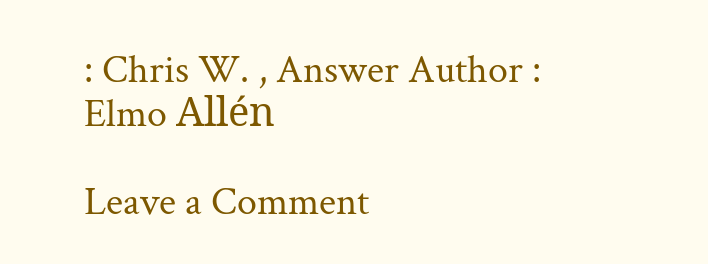: Chris W. , Answer Author : Elmo Allén

Leave a Comment